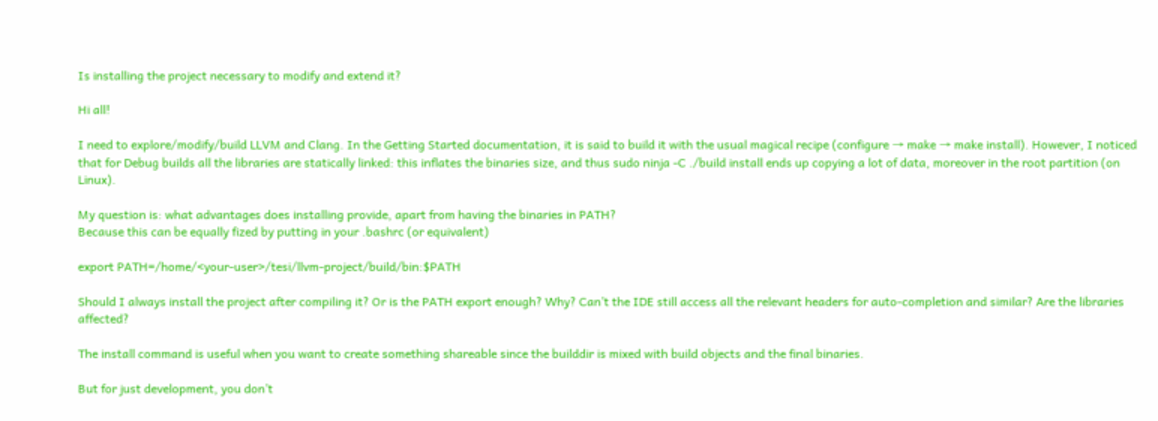Is installing the project necessary to modify and extend it?

Hi all!

I need to explore/modify/build LLVM and Clang. In the Getting Started documentation, it is said to build it with the usual magical recipe (configure → make → make install). However, I noticed that for Debug builds all the libraries are statically linked: this inflates the binaries size, and thus sudo ninja -C ./build install ends up copying a lot of data, moreover in the root partition (on Linux).

My question is: what advantages does installing provide, apart from having the binaries in PATH?
Because this can be equally fized by putting in your .bashrc (or equivalent)

export PATH=/home/<your-user>/tesi/llvm-project/build/bin:$PATH

Should I always install the project after compiling it? Or is the PATH export enough? Why? Can’t the IDE still access all the relevant headers for auto-completion and similar? Are the libraries affected?

The install command is useful when you want to create something shareable since the builddir is mixed with build objects and the final binaries.

But for just development, you don’t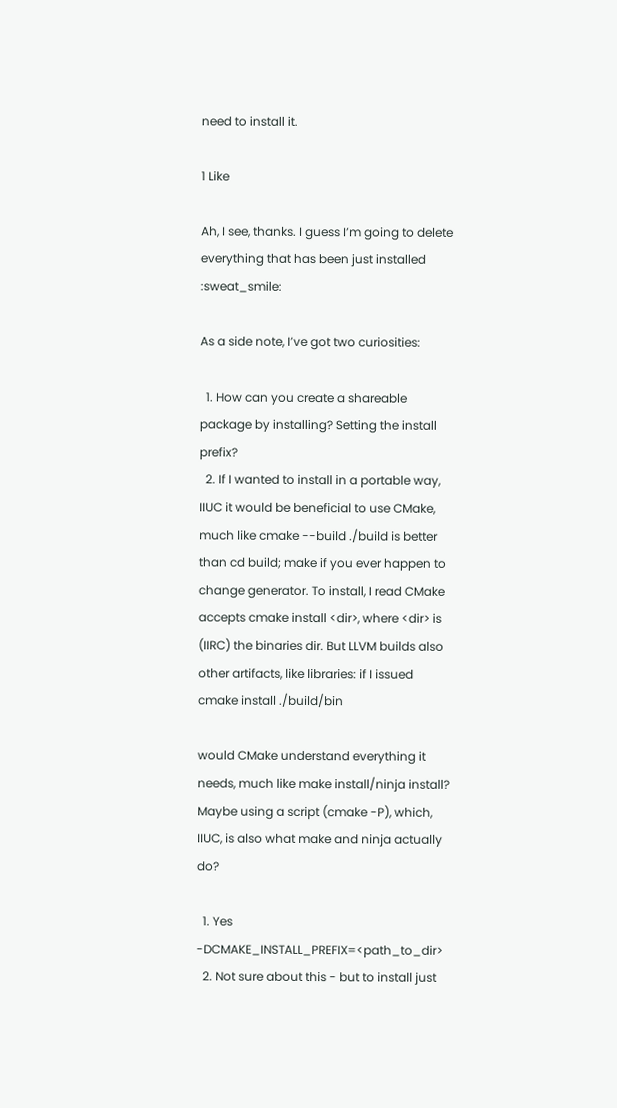need to install it.

1 Like

Ah, I see, thanks. I guess I’m going to delete everything that has been just installed :sweat_smile:

As a side note, I’ve got two curiosities:

  1. How can you create a shareable package by installing? Setting the install prefix?
  2. If I wanted to install in a portable way, IIUC it would be beneficial to use CMake, much like cmake --build ./build is better than cd build; make if you ever happen to change generator. To install, I read CMake accepts cmake install <dir>, where <dir> is (IIRC) the binaries dir. But LLVM builds also other artifacts, like libraries: if I issued
cmake install ./build/bin

would CMake understand everything it needs, much like make install/ninja install? Maybe using a script (cmake -P), which, IIUC, is also what make and ninja actually do?

  1. Yes -DCMAKE_INSTALL_PREFIX=<path_to_dir>
  2. Not sure about this - but to install just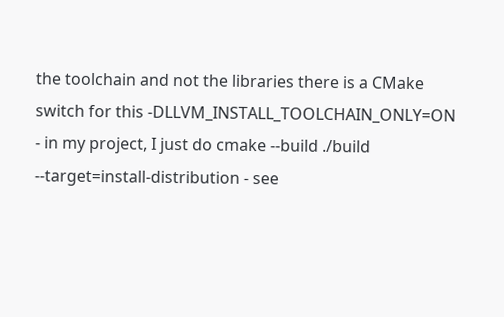the toolchain and not the libraries there is a CMake switch for this -DLLVM_INSTALL_TOOLCHAIN_ONLY=ON - in my project, I just do cmake --build ./build --target=install-distribution - see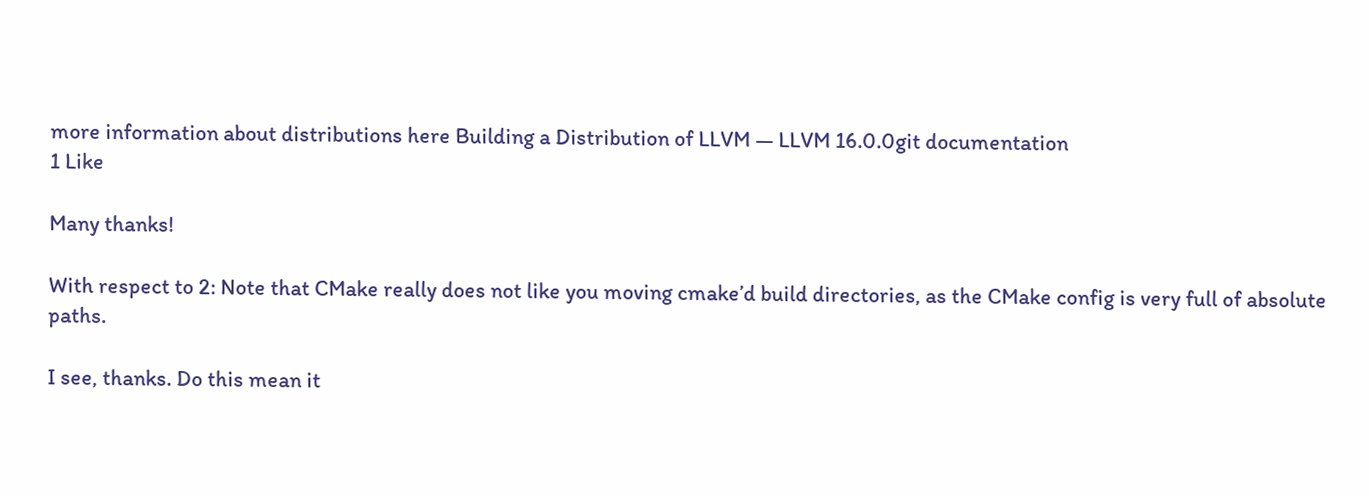more information about distributions here Building a Distribution of LLVM — LLVM 16.0.0git documentation
1 Like

Many thanks!

With respect to 2: Note that CMake really does not like you moving cmake’d build directories, as the CMake config is very full of absolute paths.

I see, thanks. Do this mean it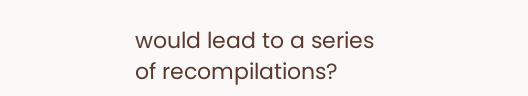would lead to a series of recompilations?